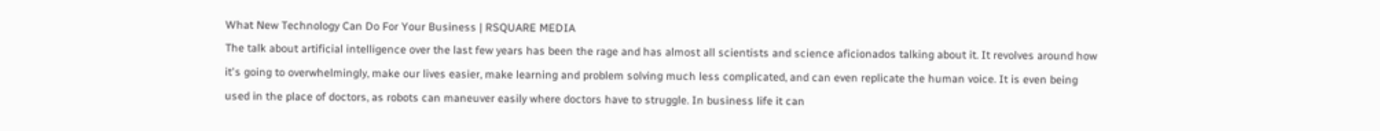What New Technology Can Do For Your Business | RSQUARE MEDIA
The talk about artificial intelligence over the last few years has been the rage and has almost all scientists and science aficionados talking about it. It revolves around how it's going to overwhelmingly, make our lives easier, make learning and problem solving much less complicated, and can even replicate the human voice. It is even being used in the place of doctors, as robots can maneuver easily where doctors have to struggle. In business life it can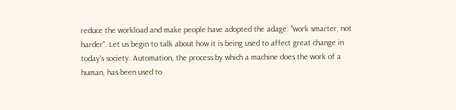reduce the workload and make people have adopted the adage: "work smarter, not harder". Let us begin to talk about how it is being used to affect great change in today's society. Automation, the process by which a machine does the work of a human, has been used to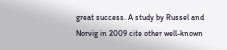great success. A study by Russel and Norvig in 2009 cite other well-known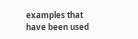examples that have been used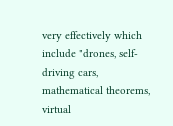very effectively which include "drones, self-driving cars, mathematical theorems, virtual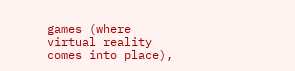games (where virtual reality comes into place),